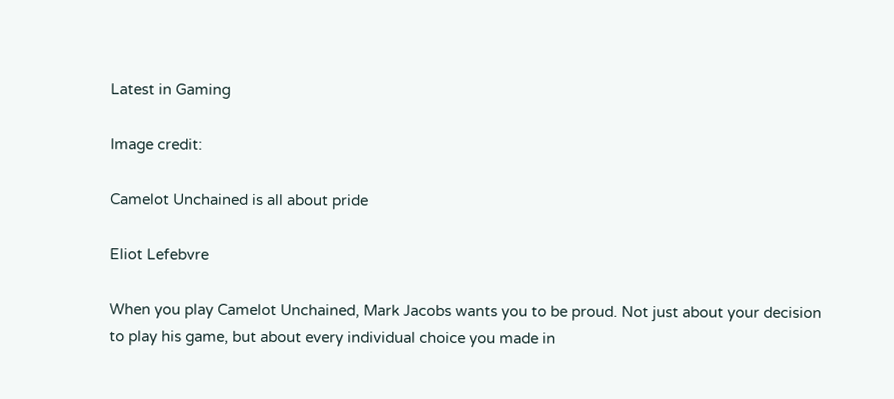Latest in Gaming

Image credit:

Camelot Unchained is all about pride

Eliot Lefebvre

When you play Camelot Unchained, Mark Jacobs wants you to be proud. Not just about your decision to play his game, but about every individual choice you made in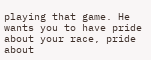playing that game. He wants you to have pride about your race, pride about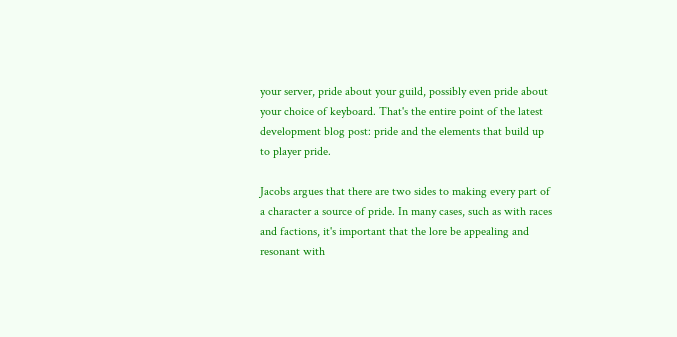your server, pride about your guild, possibly even pride about your choice of keyboard. That's the entire point of the latest development blog post: pride and the elements that build up to player pride.

Jacobs argues that there are two sides to making every part of a character a source of pride. In many cases, such as with races and factions, it's important that the lore be appealing and resonant with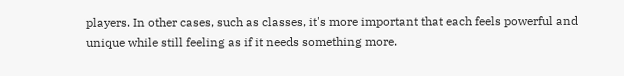players. In other cases, such as classes, it's more important that each feels powerful and unique while still feeling as if it needs something more.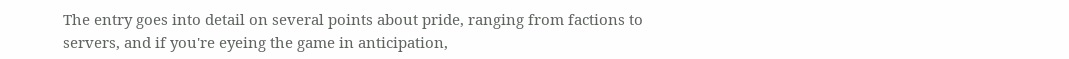The entry goes into detail on several points about pride, ranging from factions to servers, and if you're eyeing the game in anticipation,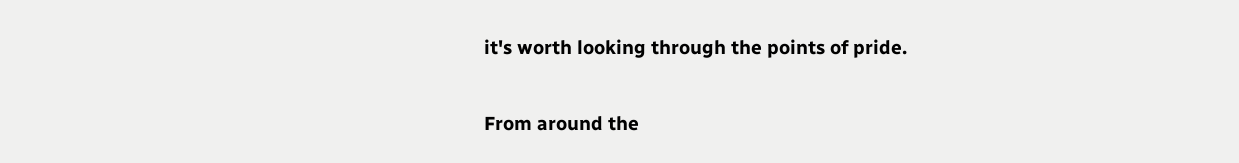it's worth looking through the points of pride.

From around the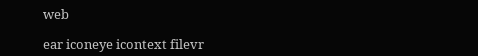web

ear iconeye icontext filevr